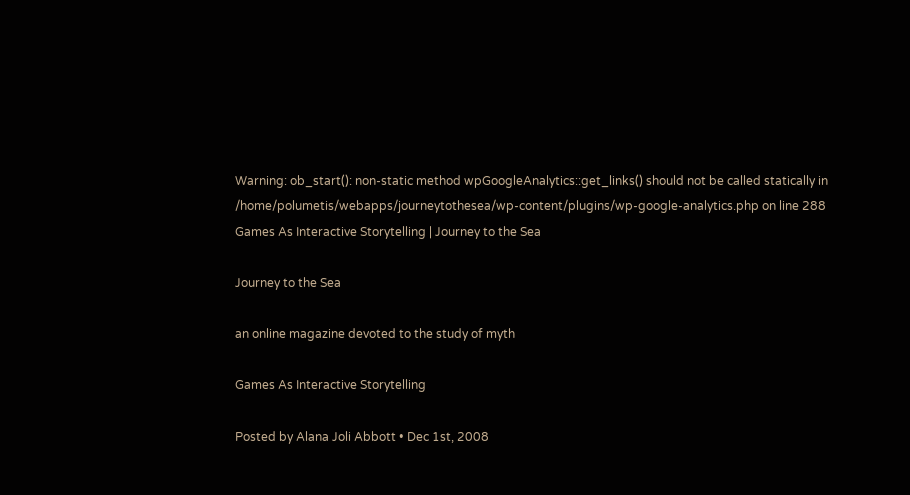Warning: ob_start(): non-static method wpGoogleAnalytics::get_links() should not be called statically in /home/polumetis/webapps/journeytothesea/wp-content/plugins/wp-google-analytics.php on line 288
Games As Interactive Storytelling | Journey to the Sea

Journey to the Sea

an online magazine devoted to the study of myth

Games As Interactive Storytelling

Posted by Alana Joli Abbott • Dec 1st, 2008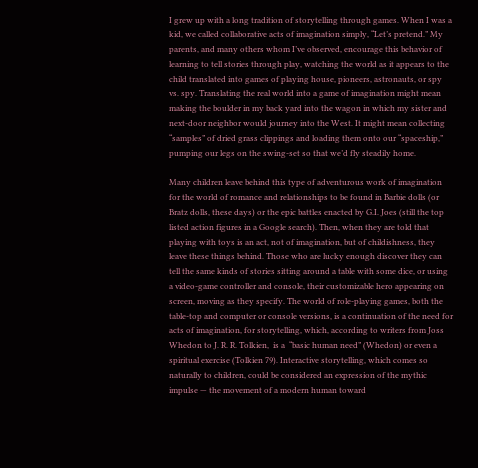I grew up with a long tradition of storytelling through games. When I was a kid, we called collaborative acts of imagination simply, “Let’s pretend.” My parents, and many others whom I’ve observed, encourage this behavior of learning to tell stories through play, watching the world as it appears to the child translated into games of playing house, pioneers, astronauts, or spy vs. spy. Translating the real world into a game of imagination might mean making the boulder in my back yard into the wagon in which my sister and next-door neighbor would journey into the West. It might mean collecting “samples” of dried grass clippings and loading them onto our “spaceship,” pumping our legs on the swing-set so that we’d fly steadily home.

Many children leave behind this type of adventurous work of imagination for the world of romance and relationships to be found in Barbie dolls (or Bratz dolls, these days) or the epic battles enacted by G.I. Joes (still the top listed action figures in a Google search). Then, when they are told that playing with toys is an act, not of imagination, but of childishness, they leave these things behind. Those who are lucky enough discover they can tell the same kinds of stories sitting around a table with some dice, or using a video-game controller and console, their customizable hero appearing on screen, moving as they specify. The world of role-playing games, both the table-top and computer or console versions, is a continuation of the need for acts of imagination, for storytelling, which, according to writers from Joss Whedon to J. R. R. Tolkien,  is a  “basic human need” (Whedon) or even a spiritual exercise (Tolkien 79). Interactive storytelling, which comes so naturally to children, could be considered an expression of the mythic impulse — the movement of a modern human toward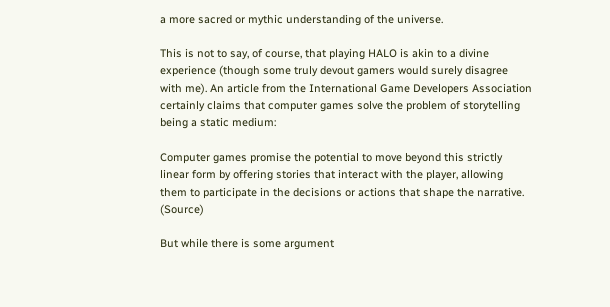a more sacred or mythic understanding of the universe.

This is not to say, of course, that playing HALO is akin to a divine experience (though some truly devout gamers would surely disagree with me). An article from the International Game Developers Association certainly claims that computer games solve the problem of storytelling being a static medium:

Computer games promise the potential to move beyond this strictly linear form by offering stories that interact with the player, allowing them to participate in the decisions or actions that shape the narrative. (Source)

But while there is some argument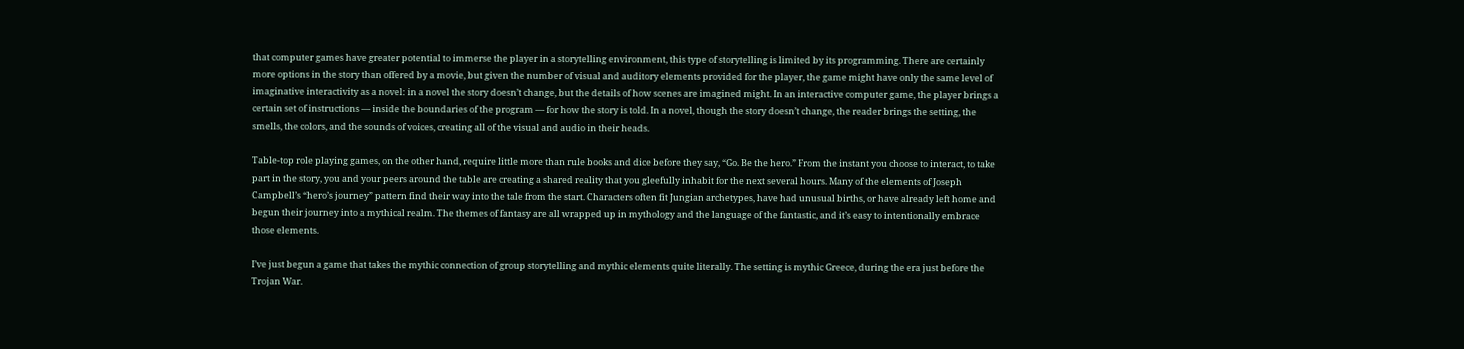that computer games have greater potential to immerse the player in a storytelling environment, this type of storytelling is limited by its programming. There are certainly more options in the story than offered by a movie, but given the number of visual and auditory elements provided for the player, the game might have only the same level of imaginative interactivity as a novel: in a novel the story doesn’t change, but the details of how scenes are imagined might. In an interactive computer game, the player brings a certain set of instructions — inside the boundaries of the program — for how the story is told. In a novel, though the story doesn’t change, the reader brings the setting, the smells, the colors, and the sounds of voices, creating all of the visual and audio in their heads.

Table-top role playing games, on the other hand, require little more than rule books and dice before they say, “Go. Be the hero.” From the instant you choose to interact, to take part in the story, you and your peers around the table are creating a shared reality that you gleefully inhabit for the next several hours. Many of the elements of Joseph Campbell’s “hero’s journey” pattern find their way into the tale from the start. Characters often fit Jungian archetypes, have had unusual births, or have already left home and begun their journey into a mythical realm. The themes of fantasy are all wrapped up in mythology and the language of the fantastic, and it’s easy to intentionally embrace those elements.

I’ve just begun a game that takes the mythic connection of group storytelling and mythic elements quite literally. The setting is mythic Greece, during the era just before the Trojan War.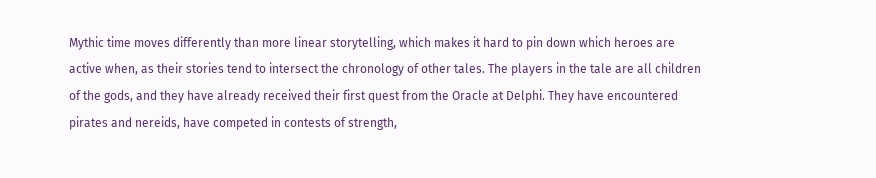Mythic time moves differently than more linear storytelling, which makes it hard to pin down which heroes are active when, as their stories tend to intersect the chronology of other tales. The players in the tale are all children of the gods, and they have already received their first quest from the Oracle at Delphi. They have encountered pirates and nereids, have competed in contests of strength,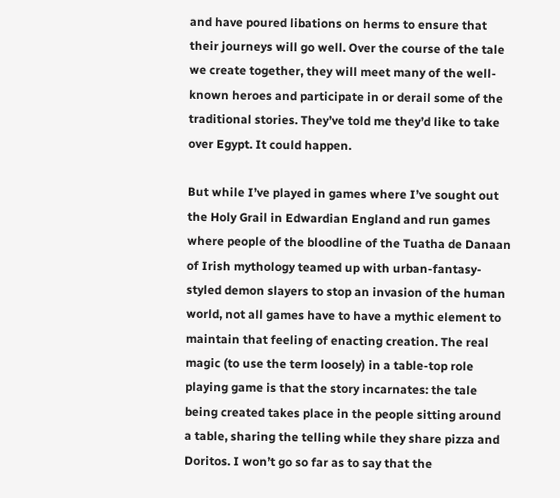and have poured libations on herms to ensure that their journeys will go well. Over the course of the tale we create together, they will meet many of the well-known heroes and participate in or derail some of the traditional stories. They’ve told me they’d like to take over Egypt. It could happen.

But while I’ve played in games where I’ve sought out the Holy Grail in Edwardian England and run games where people of the bloodline of the Tuatha de Danaan of Irish mythology teamed up with urban-fantasy-styled demon slayers to stop an invasion of the human world, not all games have to have a mythic element to maintain that feeling of enacting creation. The real magic (to use the term loosely) in a table-top role playing game is that the story incarnates: the tale being created takes place in the people sitting around a table, sharing the telling while they share pizza and Doritos. I won’t go so far as to say that the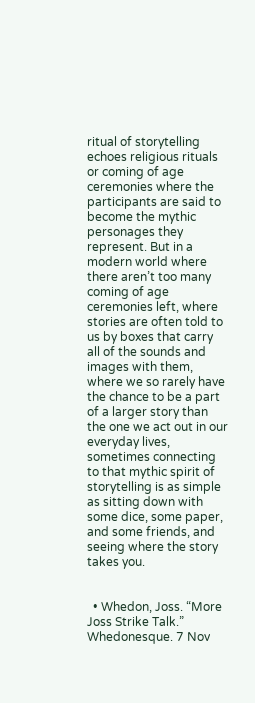ritual of storytelling echoes religious rituals or coming of age ceremonies where the participants are said to become the mythic personages they represent. But in a modern world where there aren’t too many coming of age ceremonies left, where stories are often told to us by boxes that carry all of the sounds and images with them, where we so rarely have the chance to be a part of a larger story than the one we act out in our everyday lives, sometimes connecting to that mythic spirit of storytelling is as simple as sitting down with some dice, some paper, and some friends, and seeing where the story takes you.


  • Whedon, Joss. “More Joss Strike Talk.” Whedonesque. 7 Nov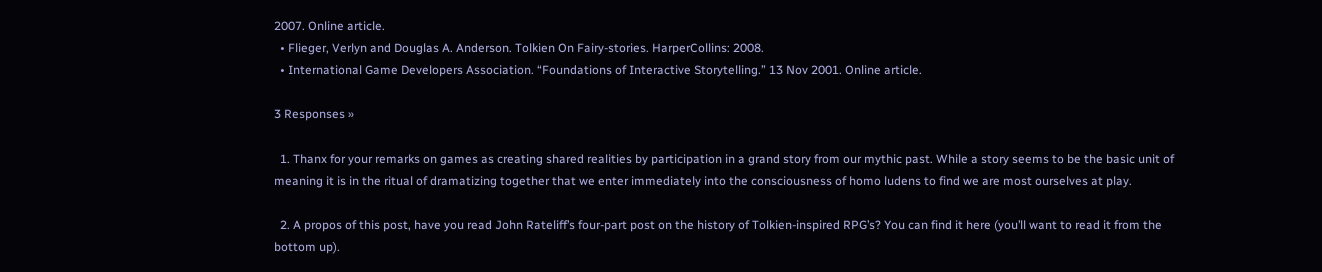2007. Online article.
  • Flieger, Verlyn and Douglas A. Anderson. Tolkien On Fairy-stories. HarperCollins: 2008.
  • International Game Developers Association. “Foundations of Interactive Storytelling.” 13 Nov 2001. Online article.

3 Responses »

  1. Thanx for your remarks on games as creating shared realities by participation in a grand story from our mythic past. While a story seems to be the basic unit of meaning it is in the ritual of dramatizing together that we enter immediately into the consciousness of homo ludens to find we are most ourselves at play.

  2. A propos of this post, have you read John Rateliff’s four-part post on the history of Tolkien-inspired RPG’s? You can find it here (you’ll want to read it from the bottom up).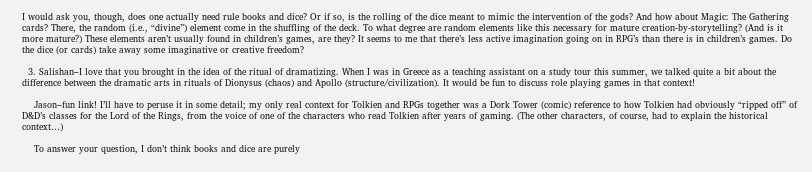I would ask you, though, does one actually need rule books and dice? Or if so, is the rolling of the dice meant to mimic the intervention of the gods? And how about Magic: The Gathering cards? There, the random (i.e., “divine”) element come in the shuffling of the deck. To what degree are random elements like this necessary for mature creation-by-storytelling? (And is it more mature?) These elements aren’t usually found in children’s games, are they? It seems to me that there’s less active imagination going on in RPG’s than there is in children’s games. Do the dice (or cards) take away some imaginative or creative freedom?

  3. Salishan–I love that you brought in the idea of the ritual of dramatizing. When I was in Greece as a teaching assistant on a study tour this summer, we talked quite a bit about the difference between the dramatic arts in rituals of Dionysus (chaos) and Apollo (structure/civilization). It would be fun to discuss role playing games in that context!

    Jason–fun link! I’ll have to peruse it in some detail; my only real context for Tolkien and RPGs together was a Dork Tower (comic) reference to how Tolkien had obviously “ripped off” of D&D’s classes for the Lord of the Rings, from the voice of one of the characters who read Tolkien after years of gaming. (The other characters, of course, had to explain the historical context…)

    To answer your question, I don’t think books and dice are purely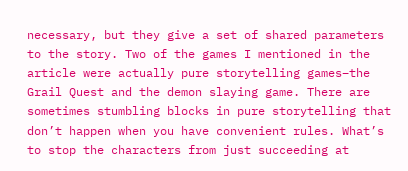necessary, but they give a set of shared parameters to the story. Two of the games I mentioned in the article were actually pure storytelling games–the Grail Quest and the demon slaying game. There are sometimes stumbling blocks in pure storytelling that don’t happen when you have convenient rules. What’s to stop the characters from just succeeding at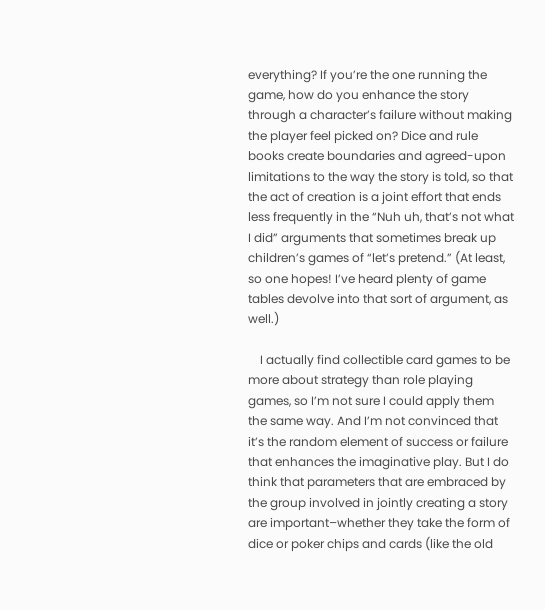everything? If you’re the one running the game, how do you enhance the story through a character’s failure without making the player feel picked on? Dice and rule books create boundaries and agreed-upon limitations to the way the story is told, so that the act of creation is a joint effort that ends less frequently in the “Nuh uh, that’s not what I did” arguments that sometimes break up children’s games of “let’s pretend.” (At least, so one hopes! I’ve heard plenty of game tables devolve into that sort of argument, as well.)

    I actually find collectible card games to be more about strategy than role playing games, so I’m not sure I could apply them the same way. And I’m not convinced that it’s the random element of success or failure that enhances the imaginative play. But I do think that parameters that are embraced by the group involved in jointly creating a story are important–whether they take the form of dice or poker chips and cards (like the old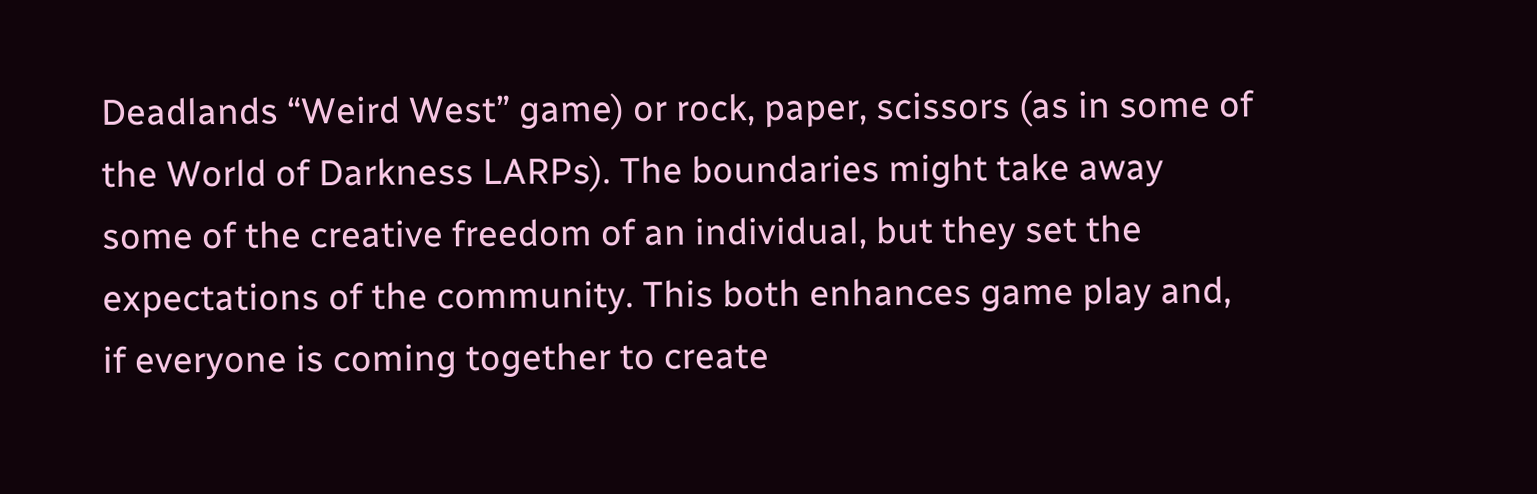Deadlands “Weird West” game) or rock, paper, scissors (as in some of the World of Darkness LARPs). The boundaries might take away some of the creative freedom of an individual, but they set the expectations of the community. This both enhances game play and, if everyone is coming together to create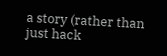a story (rather than just hack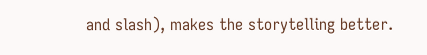and slash), makes the storytelling better.